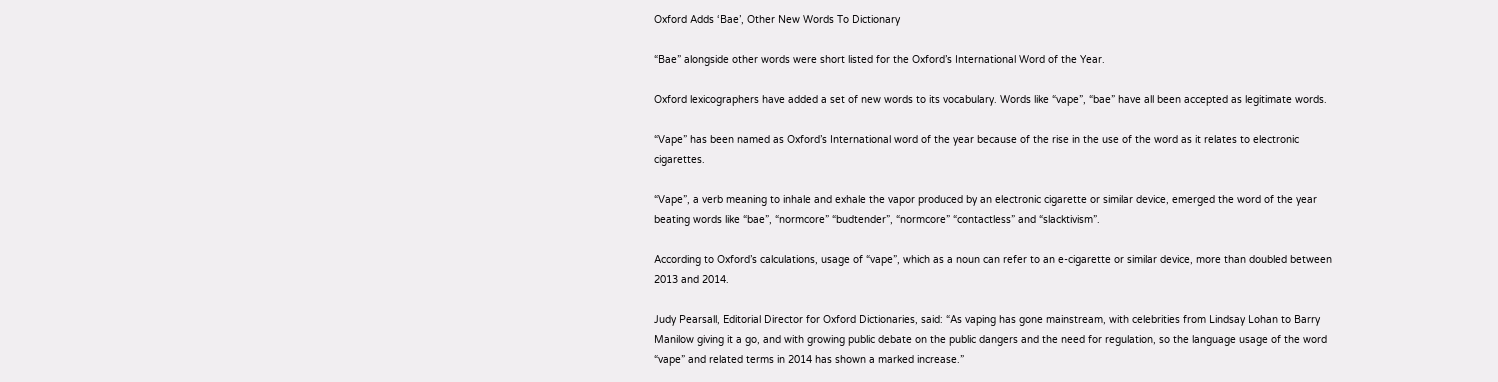Oxford Adds ‘Bae’, Other New Words To Dictionary

“Bae” alongside other words were short listed for the Oxford’s International Word of the Year.

Oxford lexicographers have added a set of new words to its vocabulary. Words like “vape”, “bae” have all been accepted as legitimate words.

“Vape” has been named as Oxford’s International word of the year because of the rise in the use of the word as it relates to electronic cigarettes.

“Vape”, a verb meaning to inhale and exhale the vapor produced by an electronic cigarette or similar device, emerged the word of the year beating words like “bae”, “normcore” “budtender”, “normcore” “contactless” and “slacktivism”.

According to Oxford’s calculations, usage of “vape”, which as a noun can refer to an e-cigarette or similar device, more than doubled between 2013 and 2014.

Judy Pearsall, Editorial Director for Oxford Dictionaries, said: “As vaping has gone mainstream, with celebrities from Lindsay Lohan to Barry Manilow giving it a go, and with growing public debate on the public dangers and the need for regulation, so the language usage of the word “vape” and related terms in 2014 has shown a marked increase.”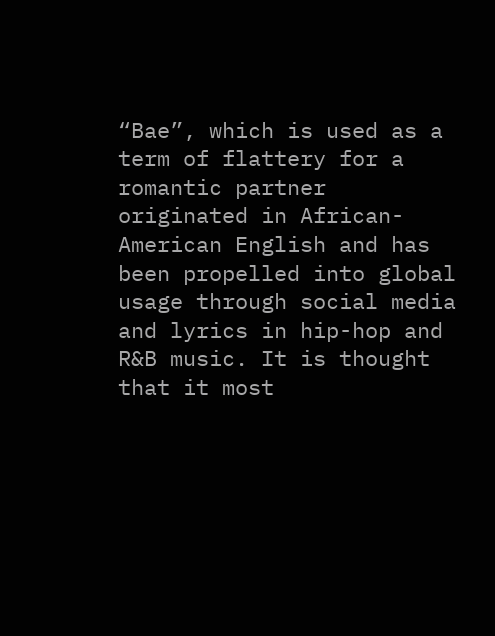“Bae”, which is used as a term of flattery for a romantic partner originated in African-American English and has been propelled into global usage through social media and lyrics in hip-hop and R&B music. It is thought that it most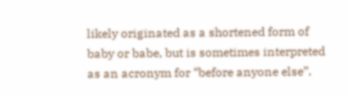likely originated as a shortened form of baby or babe, but is sometimes interpreted as an acronym for “before anyone else”.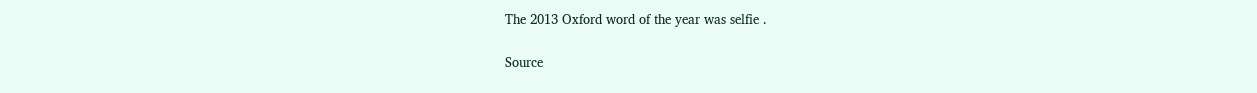The 2013 Oxford word of the year was selfie .

Source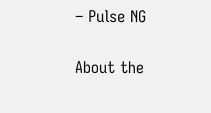– Pulse NG

About the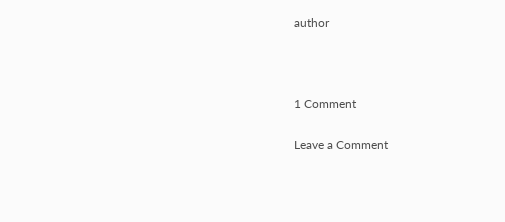author



1 Comment

Leave a Comment